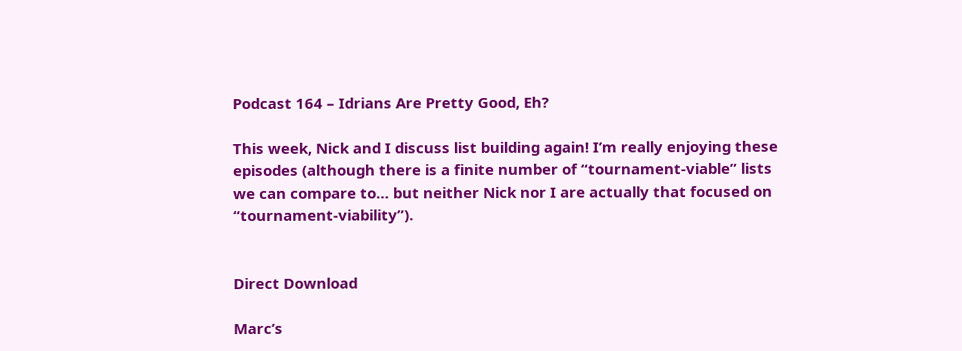Podcast 164 – Idrians Are Pretty Good, Eh?

This week, Nick and I discuss list building again! I’m really enjoying these episodes (although there is a finite number of “tournament-viable” lists we can compare to… but neither Nick nor I are actually that focused on “tournament-viability”).


Direct Download

Marc’s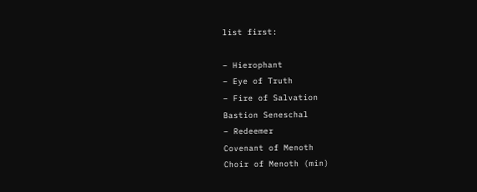list first:

– Hierophant
– Eye of Truth
– Fire of Salvation
Bastion Seneschal
– Redeemer
Covenant of Menoth
Choir of Menoth (min)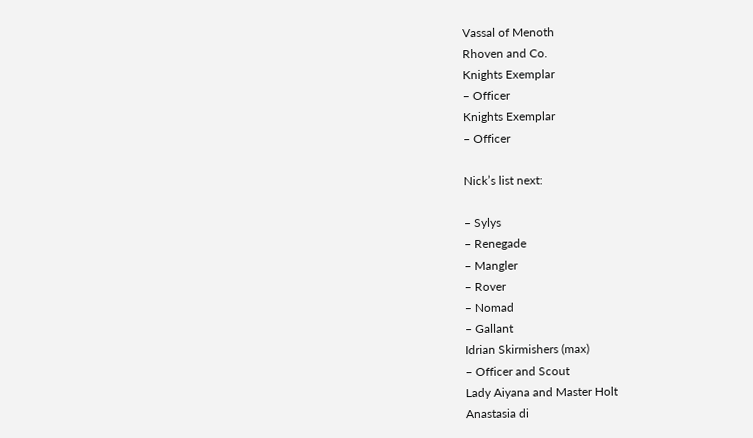Vassal of Menoth
Rhoven and Co.
Knights Exemplar
– Officer
Knights Exemplar
– Officer

Nick’s list next:

– Sylys
– Renegade
– Mangler
– Rover
– Nomad
– Gallant
Idrian Skirmishers (max)
– Officer and Scout
Lady Aiyana and Master Holt
Anastasia di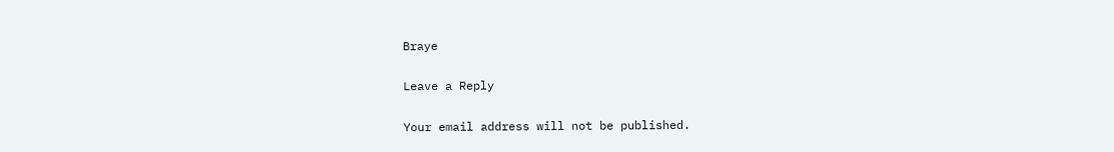Braye

Leave a Reply

Your email address will not be published.